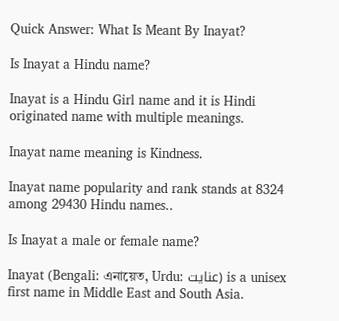Quick Answer: What Is Meant By Inayat?

Is Inayat a Hindu name?

Inayat is a Hindu Girl name and it is Hindi originated name with multiple meanings.

Inayat name meaning is Kindness.

Inayat name popularity and rank stands at 8324 among 29430 Hindu names..

Is Inayat a male or female name?

Inayat (Bengali: এনায়েত, Urdu: عنایت) is a unisex first name in Middle East and South Asia.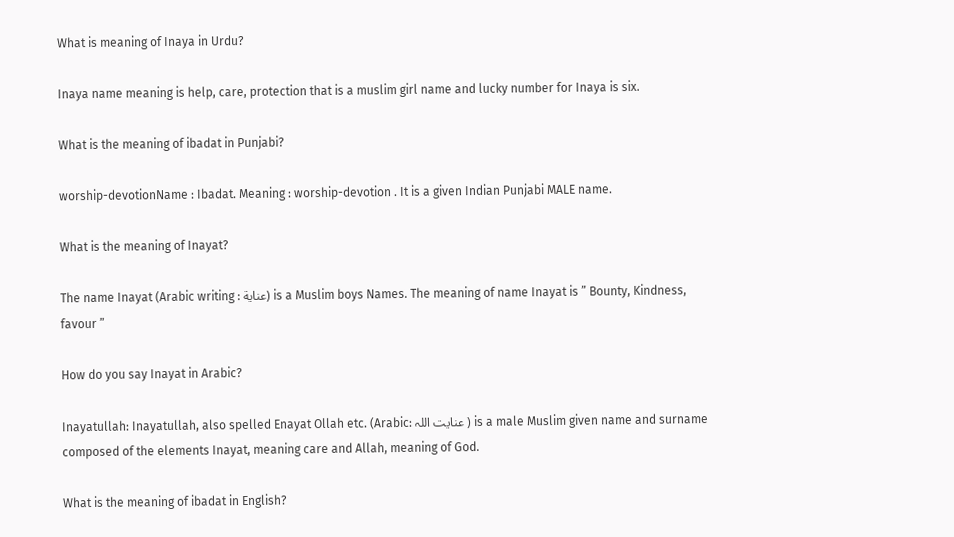What is meaning of Inaya in Urdu?

Inaya name meaning is help, care, protection that is a muslim girl name and lucky number for Inaya is six.

What is the meaning of ibadat in Punjabi?

worship-devotionName : Ibadat. Meaning : worship-devotion . It is a given Indian Punjabi MALE name.

What is the meaning of Inayat?

The name Inayat (Arabic writing : عناية) is a Muslim boys Names. The meaning of name Inayat is ” Bounty, Kindness, favour ”

How do you say Inayat in Arabic?

Inayatullah: Inayatullah, also spelled Enayat Ollah etc. (Arabic: عنایت اللہ ) is a male Muslim given name and surname composed of the elements Inayat, meaning care and Allah, meaning of God.

What is the meaning of ibadat in English?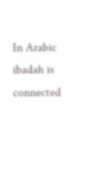In Arabic ibadah is connected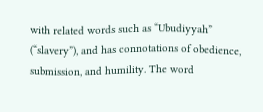with related words such as “Ubudiyyah” (“slavery”), and has connotations of obedience, submission, and humility. The word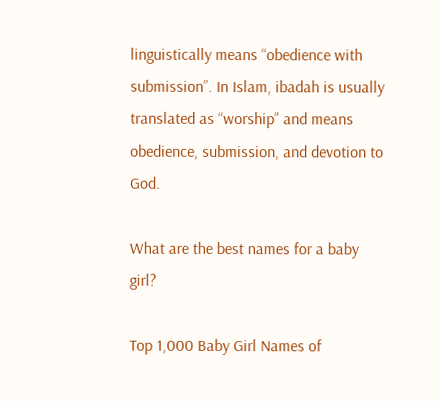linguistically means “obedience with submission”. In Islam, ibadah is usually translated as “worship” and means obedience, submission, and devotion to God.

What are the best names for a baby girl?

Top 1,000 Baby Girl Names of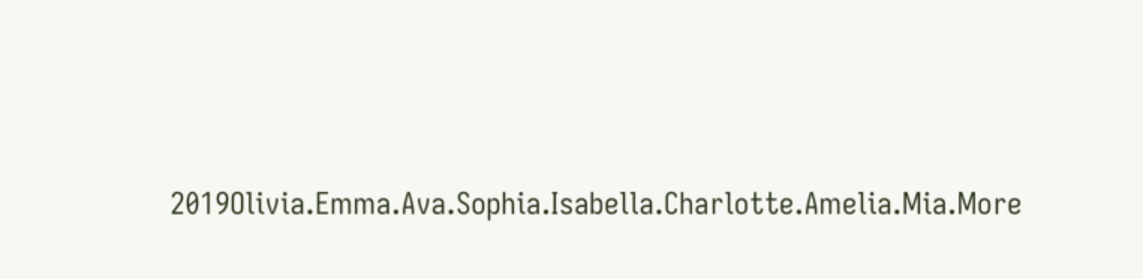2019Olivia.Emma.Ava.Sophia.Isabella.Charlotte.Amelia.Mia.More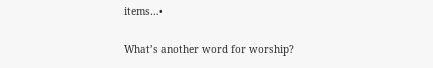items…•

What’s another word for worship?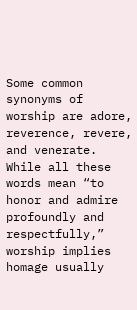Some common synonyms of worship are adore, reverence, revere, and venerate. While all these words mean “to honor and admire profoundly and respectfully,” worship implies homage usually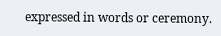expressed in words or ceremony.